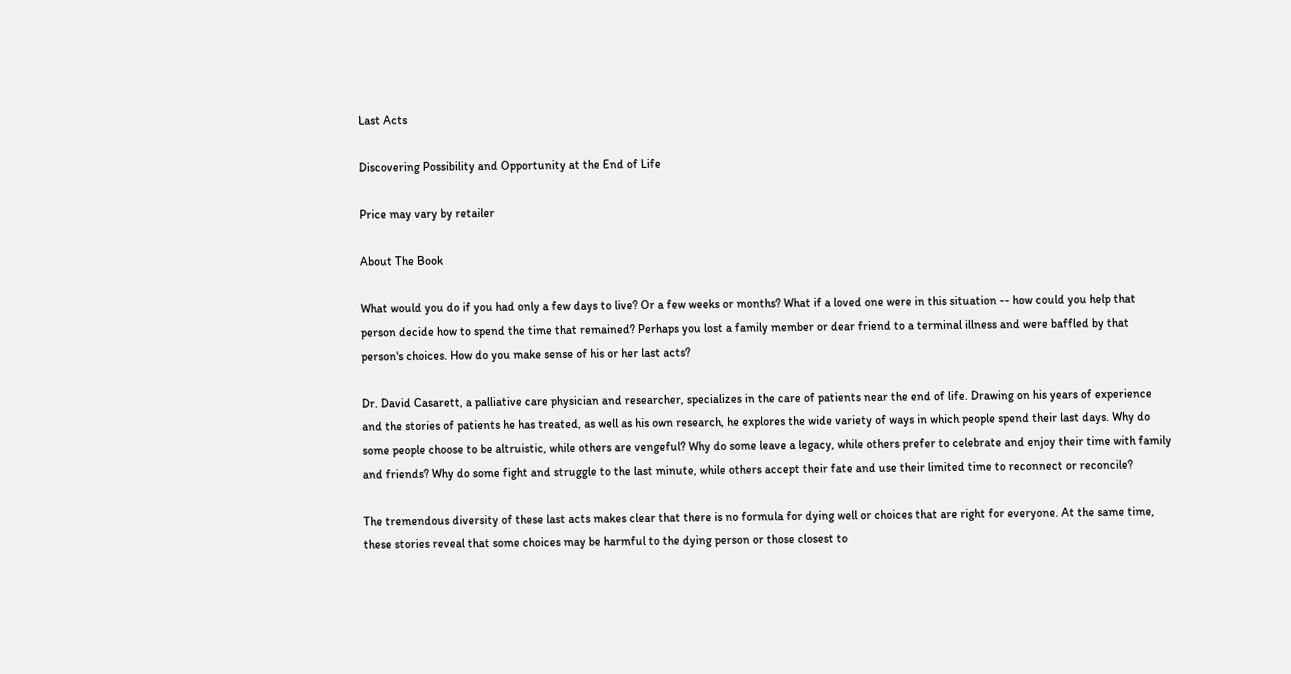Last Acts

Discovering Possibility and Opportunity at the End of Life

Price may vary by retailer

About The Book

What would you do if you had only a few days to live? Or a few weeks or months? What if a loved one were in this situation -- how could you help that person decide how to spend the time that remained? Perhaps you lost a family member or dear friend to a terminal illness and were baffled by that person's choices. How do you make sense of his or her last acts?

Dr. David Casarett, a palliative care physician and researcher, specializes in the care of patients near the end of life. Drawing on his years of experience and the stories of patients he has treated, as well as his own research, he explores the wide variety of ways in which people spend their last days. Why do some people choose to be altruistic, while others are vengeful? Why do some leave a legacy, while others prefer to celebrate and enjoy their time with family and friends? Why do some fight and struggle to the last minute, while others accept their fate and use their limited time to reconnect or reconcile?

The tremendous diversity of these last acts makes clear that there is no formula for dying well or choices that are right for everyone. At the same time, these stories reveal that some choices may be harmful to the dying person or those closest to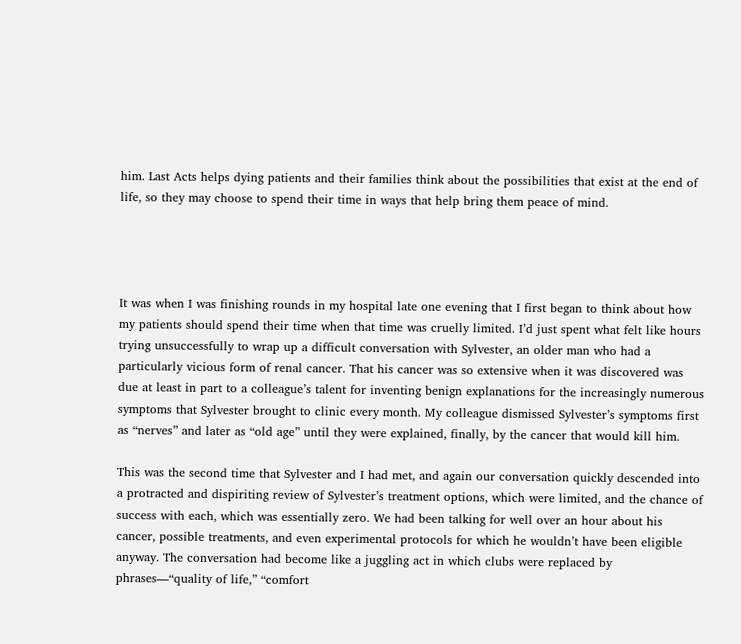him. Last Acts helps dying patients and their families think about the possibilities that exist at the end of life, so they may choose to spend their time in ways that help bring them peace of mind.




It was when I was finishing rounds in my hospital late one evening that I first began to think about how my patients should spend their time when that time was cruelly limited. I’d just spent what felt like hours trying unsuccessfully to wrap up a difficult conversation with Sylvester, an older man who had a particularly vicious form of renal cancer. That his cancer was so extensive when it was discovered was due at least in part to a colleague’s talent for inventing benign explanations for the increasingly numerous symptoms that Sylvester brought to clinic every month. My colleague dismissed Sylvester’s symptoms first as “nerves” and later as “old age” until they were explained, finally, by the cancer that would kill him.

This was the second time that Sylvester and I had met, and again our conversation quickly descended into a protracted and dispiriting review of Sylvester’s treatment options, which were limited, and the chance of success with each, which was essentially zero. We had been talking for well over an hour about his cancer, possible treatments, and even experimental protocols for which he wouldn’t have been eligible anyway. The conversation had become like a juggling act in which clubs were replaced by phrases—“quality of life,” “comfort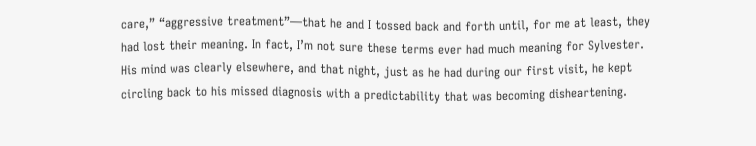care,” “aggressive treatment”—that he and I tossed back and forth until, for me at least, they had lost their meaning. In fact, I’m not sure these terms ever had much meaning for Sylvester. His mind was clearly elsewhere, and that night, just as he had during our first visit, he kept circling back to his missed diagnosis with a predictability that was becoming disheartening.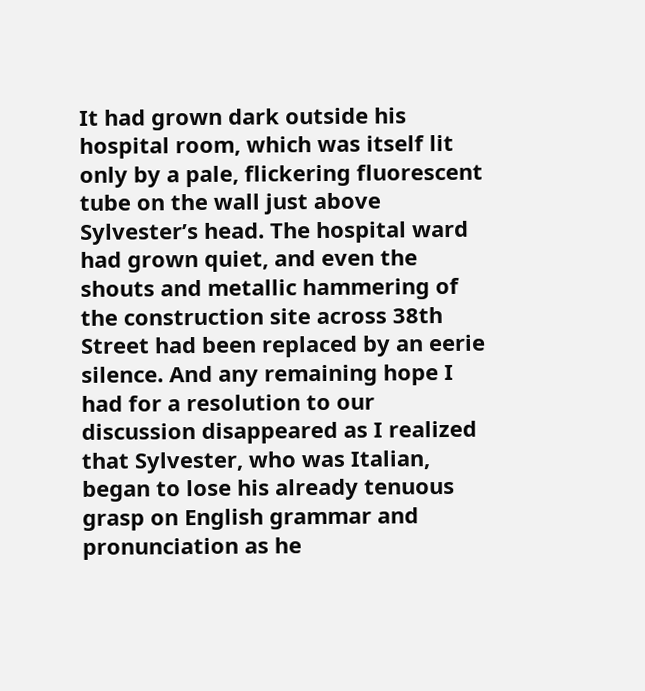It had grown dark outside his hospital room, which was itself lit only by a pale, flickering fluorescent tube on the wall just above Sylvester’s head. The hospital ward had grown quiet, and even the shouts and metallic hammering of the construction site across 38th Street had been replaced by an eerie silence. And any remaining hope I had for a resolution to our discussion disappeared as I realized that Sylvester, who was Italian, began to lose his already tenuous grasp on English grammar and pronunciation as he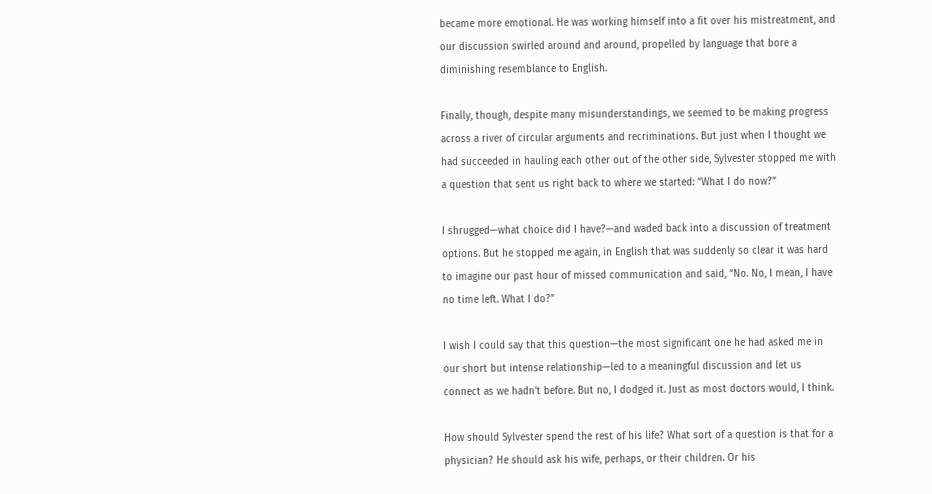became more emotional. He was working himself into a fit over his mistreatment, and our discussion swirled around and around, propelled by language that bore a diminishing resemblance to English.

Finally, though, despite many misunderstandings, we seemed to be making progress across a river of circular arguments and recriminations. But just when I thought we had succeeded in hauling each other out of the other side, Sylvester stopped me with a question that sent us right back to where we started: “What I do now?”

I shrugged—what choice did I have?—and waded back into a discussion of treatment options. But he stopped me again, in English that was suddenly so clear it was hard to imagine our past hour of missed communication and said, “No. No, I mean, I have no time left. What I do?”

I wish I could say that this question—the most significant one he had asked me in our short but intense relationship—led to a meaningful discussion and let us connect as we hadn’t before. But no, I dodged it. Just as most doctors would, I think.

How should Sylvester spend the rest of his life? What sort of a question is that for a physician? He should ask his wife, perhaps, or their children. Or his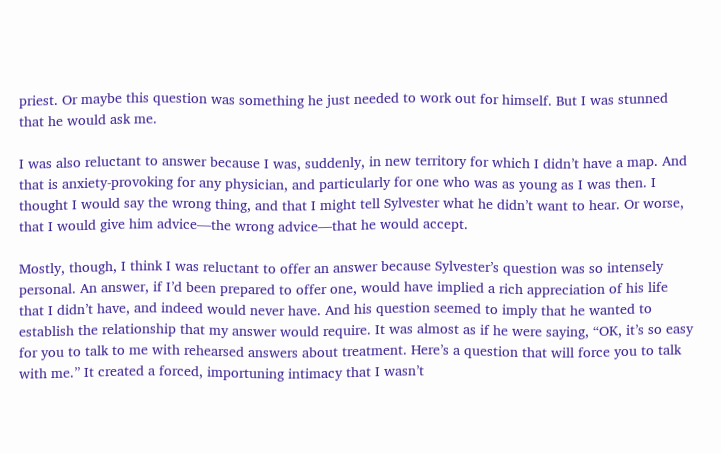priest. Or maybe this question was something he just needed to work out for himself. But I was stunned that he would ask me.

I was also reluctant to answer because I was, suddenly, in new territory for which I didn’t have a map. And that is anxiety-provoking for any physician, and particularly for one who was as young as I was then. I thought I would say the wrong thing, and that I might tell Sylvester what he didn’t want to hear. Or worse, that I would give him advice—the wrong advice—that he would accept.

Mostly, though, I think I was reluctant to offer an answer because Sylvester’s question was so intensely personal. An answer, if I’d been prepared to offer one, would have implied a rich appreciation of his life that I didn’t have, and indeed would never have. And his question seemed to imply that he wanted to establish the relationship that my answer would require. It was almost as if he were saying, “OK, it’s so easy for you to talk to me with rehearsed answers about treatment. Here’s a question that will force you to talk with me.” It created a forced, importuning intimacy that I wasn’t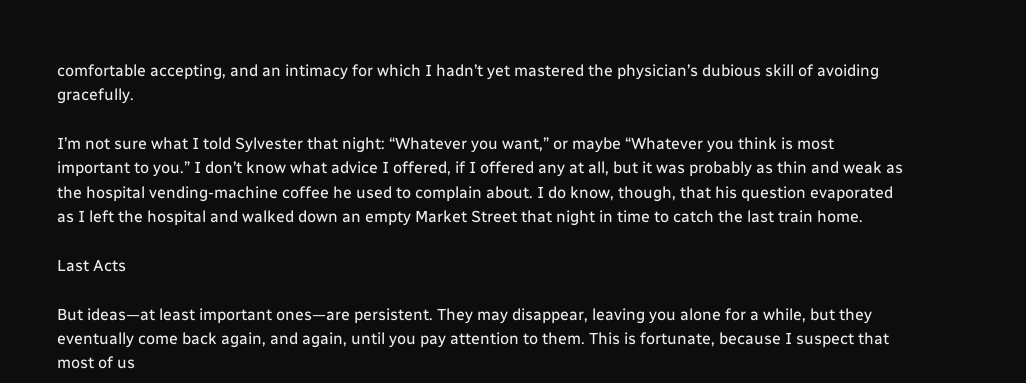comfortable accepting, and an intimacy for which I hadn’t yet mastered the physician’s dubious skill of avoiding gracefully.

I’m not sure what I told Sylvester that night: “Whatever you want,” or maybe “Whatever you think is most important to you.” I don’t know what advice I offered, if I offered any at all, but it was probably as thin and weak as the hospital vending-machine coffee he used to complain about. I do know, though, that his question evaporated as I left the hospital and walked down an empty Market Street that night in time to catch the last train home.

Last Acts

But ideas—at least important ones—are persistent. They may disappear, leaving you alone for a while, but they eventually come back again, and again, until you pay attention to them. This is fortunate, because I suspect that most of us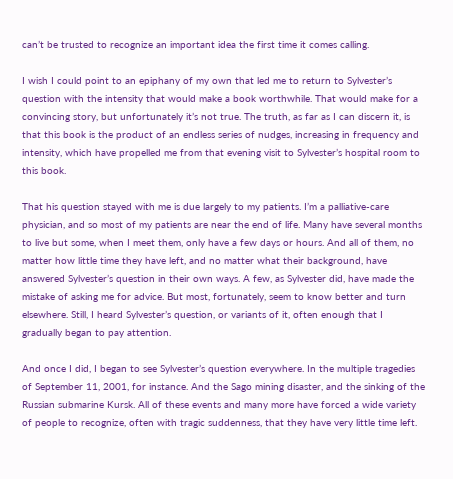can’t be trusted to recognize an important idea the first time it comes calling.

I wish I could point to an epiphany of my own that led me to return to Sylvester’s question with the intensity that would make a book worthwhile. That would make for a convincing story, but unfortunately it’s not true. The truth, as far as I can discern it, is that this book is the product of an endless series of nudges, increasing in frequency and intensity, which have propelled me from that evening visit to Sylvester’s hospital room to this book.

That his question stayed with me is due largely to my patients. I’m a palliative-care physician, and so most of my patients are near the end of life. Many have several months to live but some, when I meet them, only have a few days or hours. And all of them, no matter how little time they have left, and no matter what their background, have answered Sylvester’s question in their own ways. A few, as Sylvester did, have made the mistake of asking me for advice. But most, fortunately, seem to know better and turn elsewhere. Still, I heard Sylvester’s question, or variants of it, often enough that I gradually began to pay attention.

And once I did, I began to see Sylvester’s question everywhere. In the multiple tragedies of September 11, 2001, for instance. And the Sago mining disaster, and the sinking of the Russian submarine Kursk. All of these events and many more have forced a wide variety of people to recognize, often with tragic suddenness, that they have very little time left.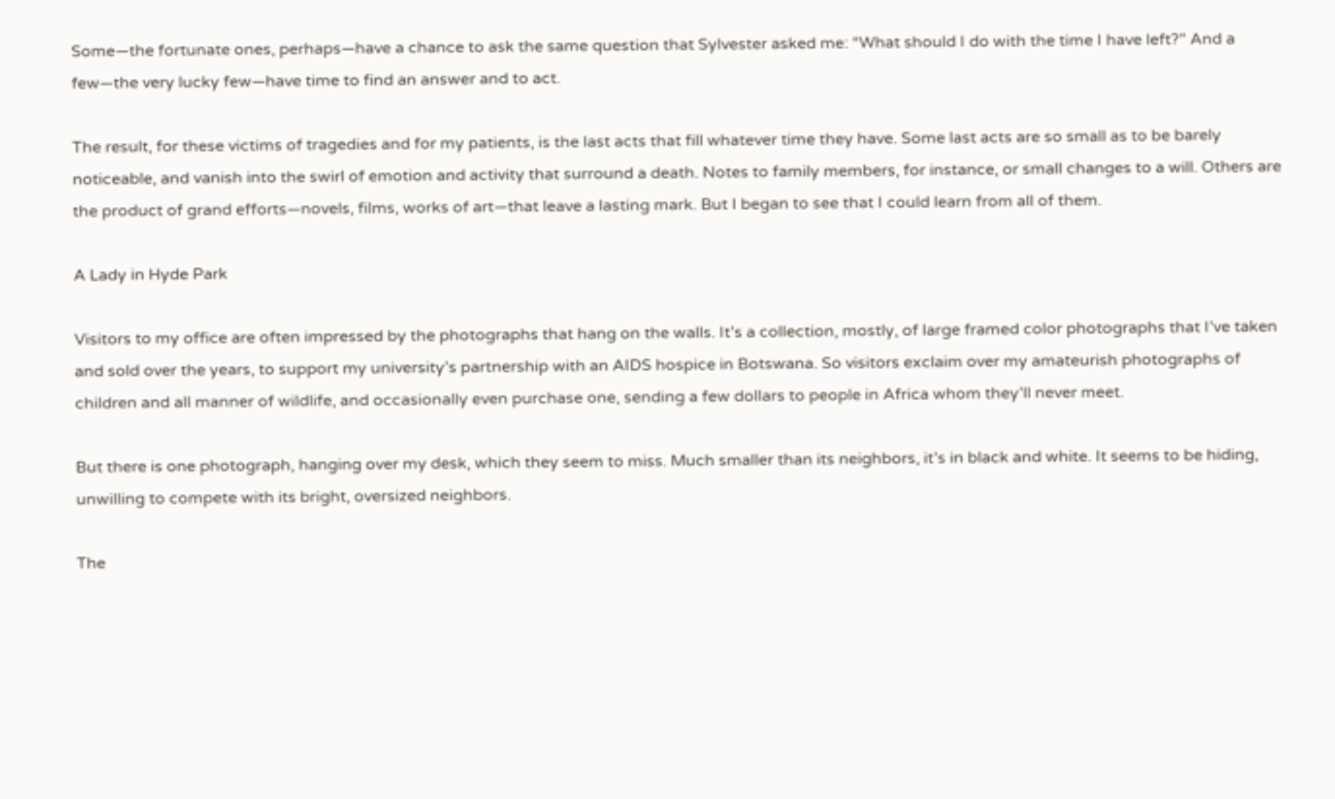Some—the fortunate ones, perhaps—have a chance to ask the same question that Sylvester asked me: “What should I do with the time I have left?” And a few—the very lucky few—have time to find an answer and to act.

The result, for these victims of tragedies and for my patients, is the last acts that fill whatever time they have. Some last acts are so small as to be barely noticeable, and vanish into the swirl of emotion and activity that surround a death. Notes to family members, for instance, or small changes to a will. Others are the product of grand efforts—novels, films, works of art—that leave a lasting mark. But I began to see that I could learn from all of them.

A Lady in Hyde Park

Visitors to my office are often impressed by the photographs that hang on the walls. It’s a collection, mostly, of large framed color photographs that I’ve taken and sold over the years, to support my university’s partnership with an AIDS hospice in Botswana. So visitors exclaim over my amateurish photographs of children and all manner of wildlife, and occasionally even purchase one, sending a few dollars to people in Africa whom they’ll never meet.

But there is one photograph, hanging over my desk, which they seem to miss. Much smaller than its neighbors, it’s in black and white. It seems to be hiding, unwilling to compete with its bright, oversized neighbors.

The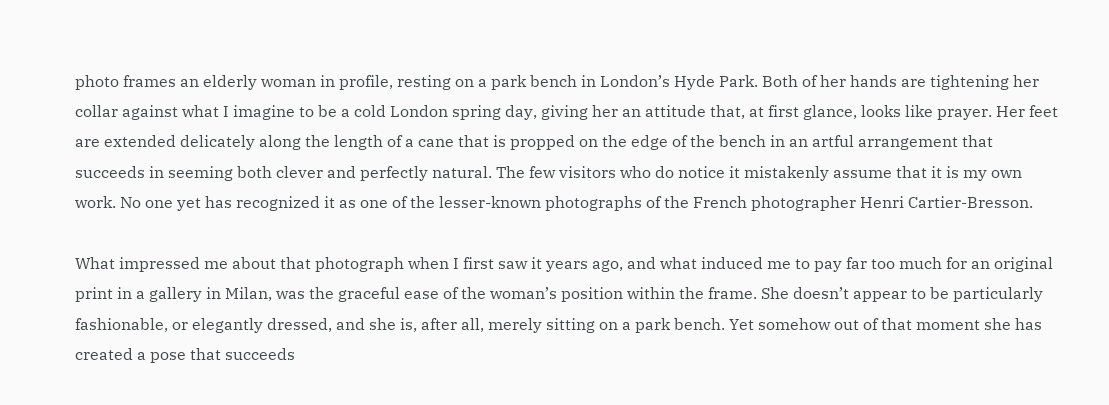photo frames an elderly woman in profile, resting on a park bench in London’s Hyde Park. Both of her hands are tightening her collar against what I imagine to be a cold London spring day, giving her an attitude that, at first glance, looks like prayer. Her feet are extended delicately along the length of a cane that is propped on the edge of the bench in an artful arrangement that succeeds in seeming both clever and perfectly natural. The few visitors who do notice it mistakenly assume that it is my own work. No one yet has recognized it as one of the lesser-known photographs of the French photographer Henri Cartier-Bresson.

What impressed me about that photograph when I first saw it years ago, and what induced me to pay far too much for an original print in a gallery in Milan, was the graceful ease of the woman’s position within the frame. She doesn’t appear to be particularly fashionable, or elegantly dressed, and she is, after all, merely sitting on a park bench. Yet somehow out of that moment she has created a pose that succeeds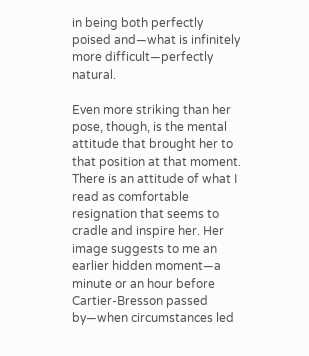in being both perfectly poised and—what is infinitely more difficult—perfectly natural.

Even more striking than her pose, though, is the mental attitude that brought her to that position at that moment. There is an attitude of what I read as comfortable resignation that seems to cradle and inspire her. Her image suggests to me an earlier hidden moment—a minute or an hour before Cartier-Bresson passed by—when circumstances led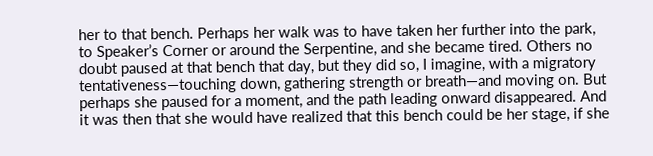her to that bench. Perhaps her walk was to have taken her further into the park, to Speaker’s Corner or around the Serpentine, and she became tired. Others no doubt paused at that bench that day, but they did so, I imagine, with a migratory tentativeness—touching down, gathering strength or breath—and moving on. But perhaps she paused for a moment, and the path leading onward disappeared. And it was then that she would have realized that this bench could be her stage, if she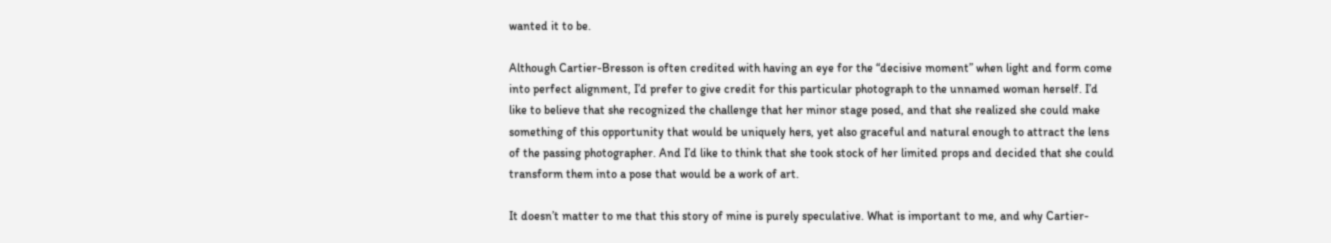wanted it to be.

Although Cartier-Bresson is often credited with having an eye for the “decisive moment” when light and form come into perfect alignment, I’d prefer to give credit for this particular photograph to the unnamed woman herself. I’d like to believe that she recognized the challenge that her minor stage posed, and that she realized she could make something of this opportunity that would be uniquely hers, yet also graceful and natural enough to attract the lens of the passing photographer. And I’d like to think that she took stock of her limited props and decided that she could transform them into a pose that would be a work of art.

It doesn’t matter to me that this story of mine is purely speculative. What is important to me, and why Cartier-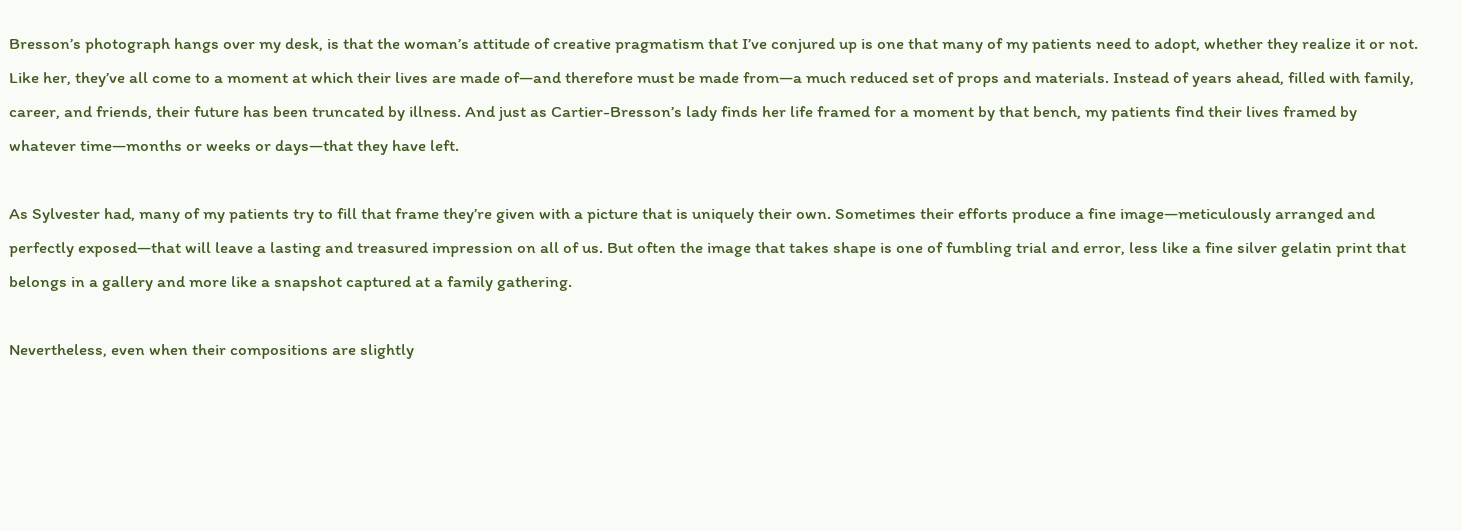Bresson’s photograph hangs over my desk, is that the woman’s attitude of creative pragmatism that I’ve conjured up is one that many of my patients need to adopt, whether they realize it or not. Like her, they’ve all come to a moment at which their lives are made of—and therefore must be made from—a much reduced set of props and materials. Instead of years ahead, filled with family, career, and friends, their future has been truncated by illness. And just as Cartier-Bresson’s lady finds her life framed for a moment by that bench, my patients find their lives framed by whatever time—months or weeks or days—that they have left.

As Sylvester had, many of my patients try to fill that frame they’re given with a picture that is uniquely their own. Sometimes their efforts produce a fine image—meticulously arranged and perfectly exposed—that will leave a lasting and treasured impression on all of us. But often the image that takes shape is one of fumbling trial and error, less like a fine silver gelatin print that belongs in a gallery and more like a snapshot captured at a family gathering.

Nevertheless, even when their compositions are slightly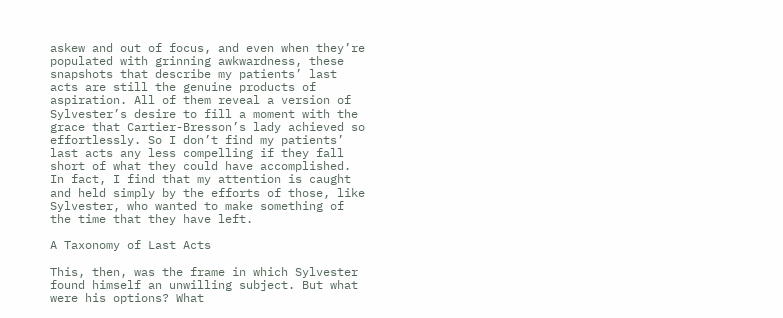askew and out of focus, and even when they’re populated with grinning awkwardness, these snapshots that describe my patients’ last acts are still the genuine products of aspiration. All of them reveal a version of Sylvester’s desire to fill a moment with the grace that Cartier-Bresson’s lady achieved so effortlessly. So I don’t find my patients’ last acts any less compelling if they fall short of what they could have accomplished. In fact, I find that my attention is caught and held simply by the efforts of those, like Sylvester, who wanted to make something of the time that they have left.

A Taxonomy of Last Acts

This, then, was the frame in which Sylvester found himself an unwilling subject. But what were his options? What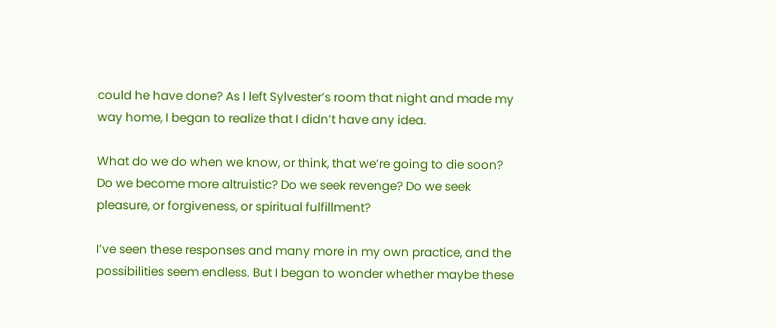could he have done? As I left Sylvester’s room that night and made my way home, I began to realize that I didn’t have any idea.

What do we do when we know, or think, that we’re going to die soon? Do we become more altruistic? Do we seek revenge? Do we seek pleasure, or forgiveness, or spiritual fulfillment?

I’ve seen these responses and many more in my own practice, and the possibilities seem endless. But I began to wonder whether maybe these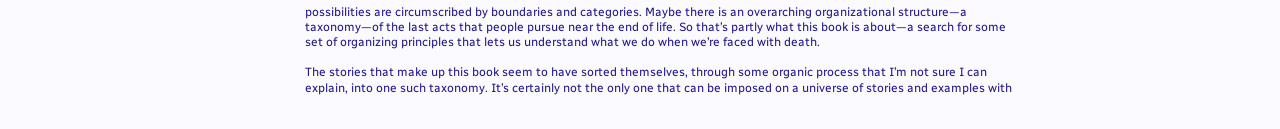possibilities are circumscribed by boundaries and categories. Maybe there is an overarching organizational structure—a taxonomy—of the last acts that people pursue near the end of life. So that’s partly what this book is about—a search for some set of organizing principles that lets us understand what we do when we’re faced with death.

The stories that make up this book seem to have sorted themselves, through some organic process that I’m not sure I can explain, into one such taxonomy. It’s certainly not the only one that can be imposed on a universe of stories and examples with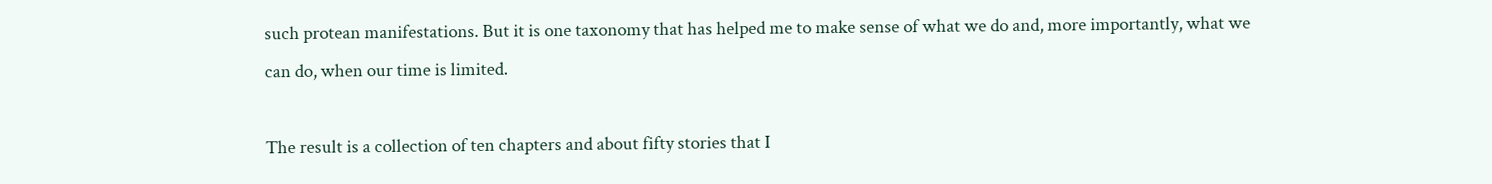such protean manifestations. But it is one taxonomy that has helped me to make sense of what we do and, more importantly, what we can do, when our time is limited.

The result is a collection of ten chapters and about fifty stories that I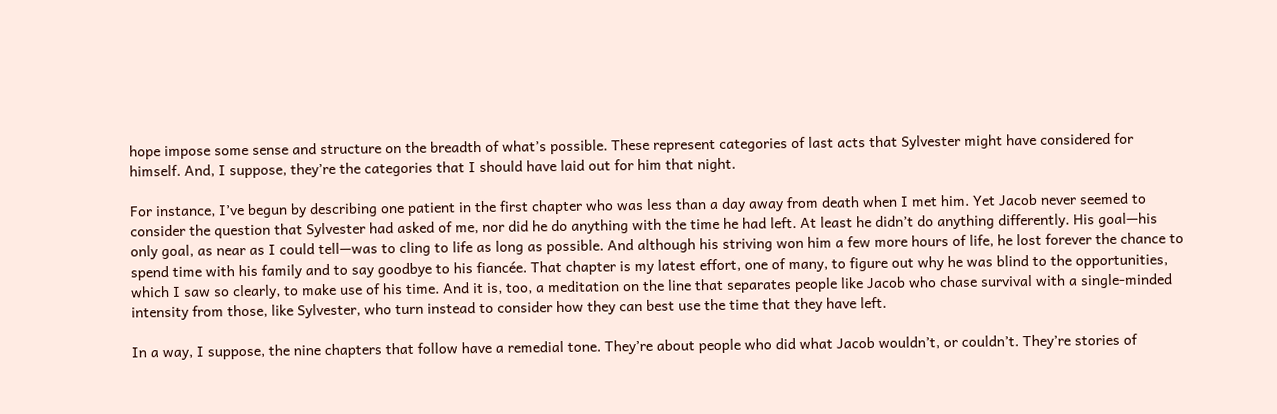hope impose some sense and structure on the breadth of what’s possible. These represent categories of last acts that Sylvester might have considered for himself. And, I suppose, they’re the categories that I should have laid out for him that night.

For instance, I’ve begun by describing one patient in the first chapter who was less than a day away from death when I met him. Yet Jacob never seemed to consider the question that Sylvester had asked of me, nor did he do anything with the time he had left. At least he didn’t do anything differently. His goal—his only goal, as near as I could tell—was to cling to life as long as possible. And although his striving won him a few more hours of life, he lost forever the chance to spend time with his family and to say goodbye to his fiancée. That chapter is my latest effort, one of many, to figure out why he was blind to the opportunities, which I saw so clearly, to make use of his time. And it is, too, a meditation on the line that separates people like Jacob who chase survival with a single-minded intensity from those, like Sylvester, who turn instead to consider how they can best use the time that they have left.

In a way, I suppose, the nine chapters that follow have a remedial tone. They’re about people who did what Jacob wouldn’t, or couldn’t. They’re stories of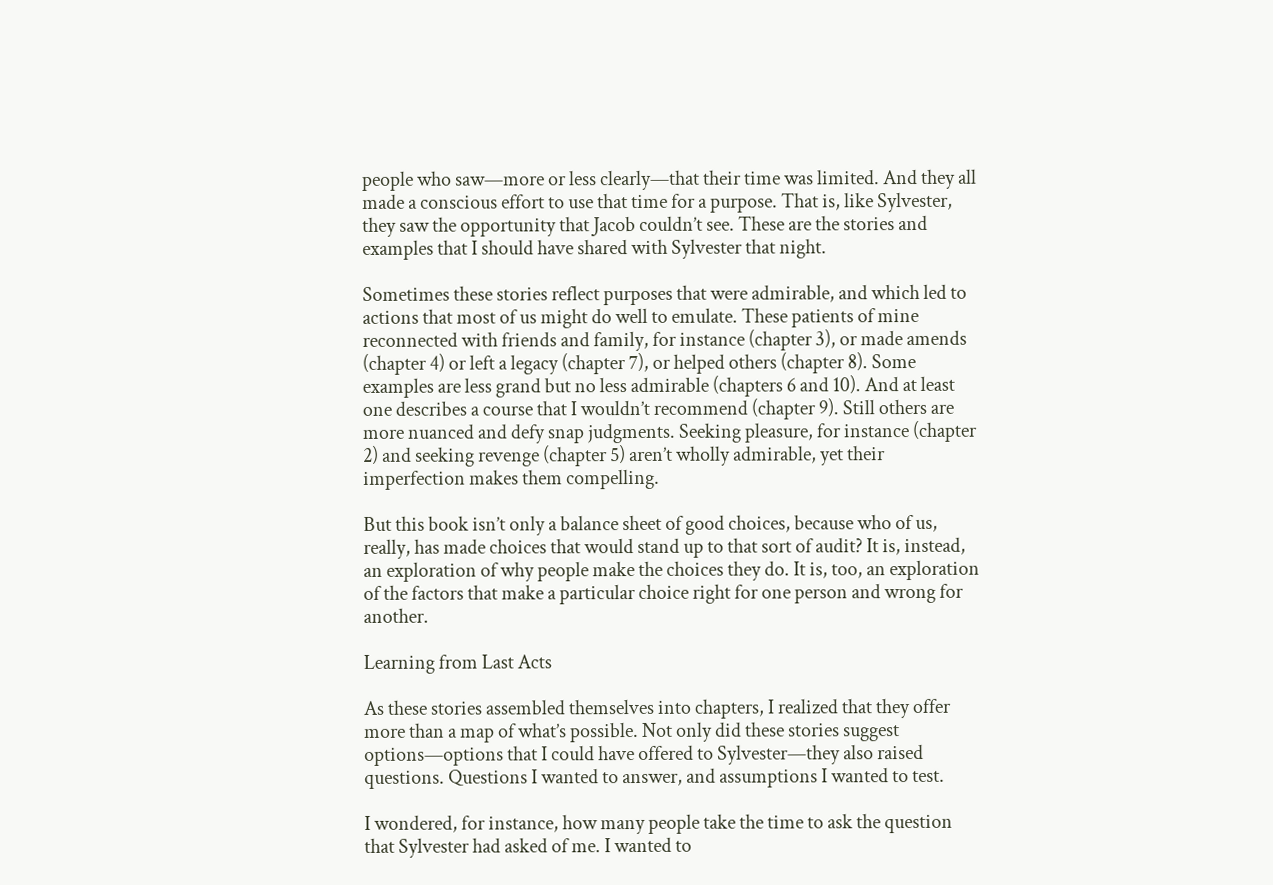people who saw—more or less clearly—that their time was limited. And they all made a conscious effort to use that time for a purpose. That is, like Sylvester, they saw the opportunity that Jacob couldn’t see. These are the stories and examples that I should have shared with Sylvester that night.

Sometimes these stories reflect purposes that were admirable, and which led to actions that most of us might do well to emulate. These patients of mine reconnected with friends and family, for instance (chapter 3), or made amends (chapter 4) or left a legacy (chapter 7), or helped others (chapter 8). Some examples are less grand but no less admirable (chapters 6 and 10). And at least one describes a course that I wouldn’t recommend (chapter 9). Still others are more nuanced and defy snap judgments. Seeking pleasure, for instance (chapter 2) and seeking revenge (chapter 5) aren’t wholly admirable, yet their imperfection makes them compelling.

But this book isn’t only a balance sheet of good choices, because who of us, really, has made choices that would stand up to that sort of audit? It is, instead, an exploration of why people make the choices they do. It is, too, an exploration of the factors that make a particular choice right for one person and wrong for another.

Learning from Last Acts

As these stories assembled themselves into chapters, I realized that they offer more than a map of what’s possible. Not only did these stories suggest options—options that I could have offered to Sylvester—they also raised questions. Questions I wanted to answer, and assumptions I wanted to test.

I wondered, for instance, how many people take the time to ask the question that Sylvester had asked of me. I wanted to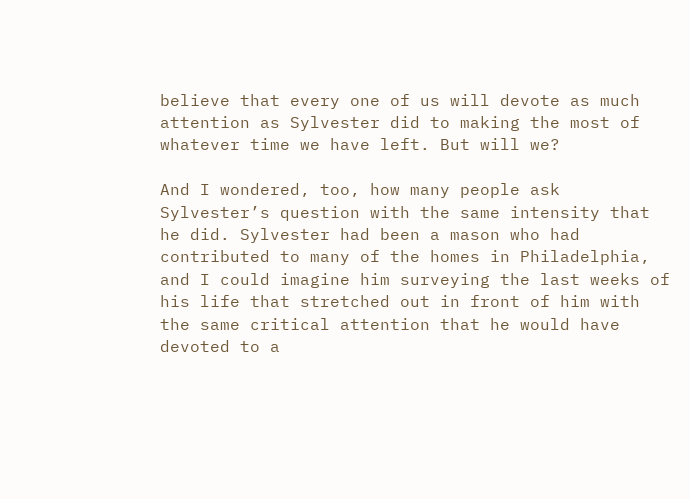believe that every one of us will devote as much attention as Sylvester did to making the most of whatever time we have left. But will we?

And I wondered, too, how many people ask Sylvester’s question with the same intensity that he did. Sylvester had been a mason who had contributed to many of the homes in Philadelphia, and I could imagine him surveying the last weeks of his life that stretched out in front of him with the same critical attention that he would have devoted to a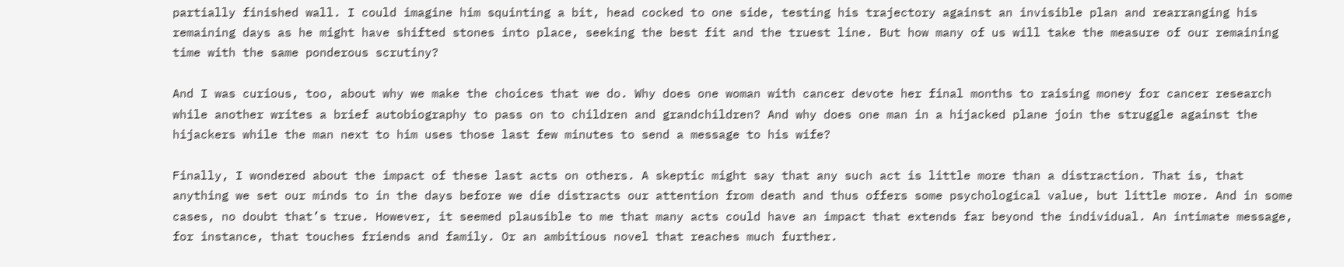partially finished wall. I could imagine him squinting a bit, head cocked to one side, testing his trajectory against an invisible plan and rearranging his remaining days as he might have shifted stones into place, seeking the best fit and the truest line. But how many of us will take the measure of our remaining time with the same ponderous scrutiny?

And I was curious, too, about why we make the choices that we do. Why does one woman with cancer devote her final months to raising money for cancer research while another writes a brief autobiography to pass on to children and grandchildren? And why does one man in a hijacked plane join the struggle against the hijackers while the man next to him uses those last few minutes to send a message to his wife?

Finally, I wondered about the impact of these last acts on others. A skeptic might say that any such act is little more than a distraction. That is, that anything we set our minds to in the days before we die distracts our attention from death and thus offers some psychological value, but little more. And in some cases, no doubt that’s true. However, it seemed plausible to me that many acts could have an impact that extends far beyond the individual. An intimate message, for instance, that touches friends and family. Or an ambitious novel that reaches much further.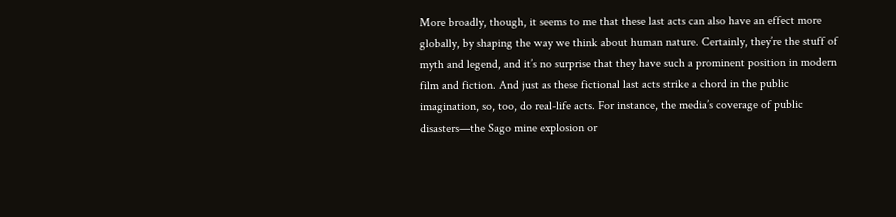More broadly, though, it seems to me that these last acts can also have an effect more globally, by shaping the way we think about human nature. Certainly, they’re the stuff of myth and legend, and it’s no surprise that they have such a prominent position in modern film and fiction. And just as these fictional last acts strike a chord in the public imagination, so, too, do real-life acts. For instance, the media’s coverage of public disasters—the Sago mine explosion or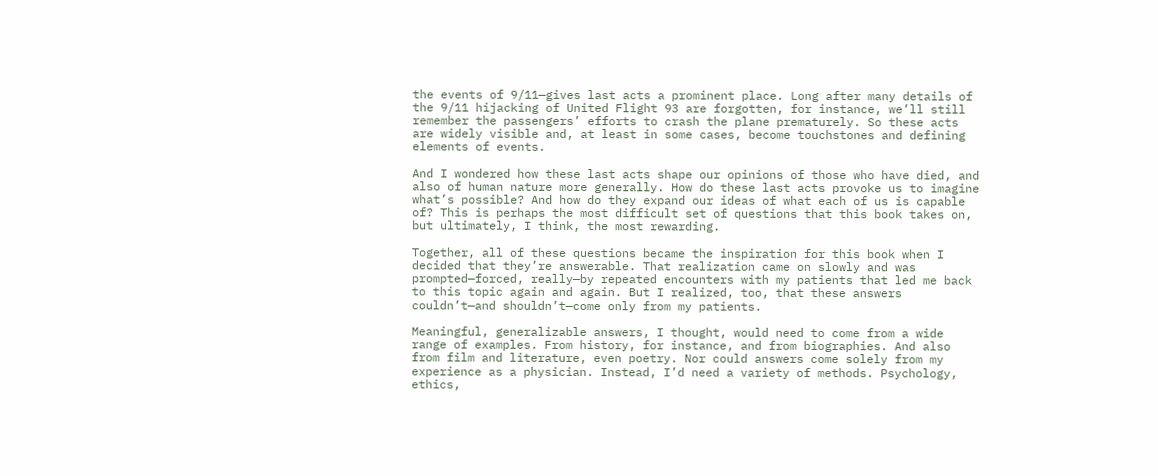the events of 9/11—gives last acts a prominent place. Long after many details of the 9/11 hijacking of United Flight 93 are forgotten, for instance, we’ll still remember the passengers’ efforts to crash the plane prematurely. So these acts are widely visible and, at least in some cases, become touchstones and defining elements of events.

And I wondered how these last acts shape our opinions of those who have died, and also of human nature more generally. How do these last acts provoke us to imagine what’s possible? And how do they expand our ideas of what each of us is capable of? This is perhaps the most difficult set of questions that this book takes on, but ultimately, I think, the most rewarding.

Together, all of these questions became the inspiration for this book when I decided that they’re answerable. That realization came on slowly and was prompted—forced, really—by repeated encounters with my patients that led me back to this topic again and again. But I realized, too, that these answers couldn’t—and shouldn’t—come only from my patients.

Meaningful, generalizable answers, I thought, would need to come from a wide range of examples. From history, for instance, and from biographies. And also from film and literature, even poetry. Nor could answers come solely from my experience as a physician. Instead, I’d need a variety of methods. Psychology, ethics,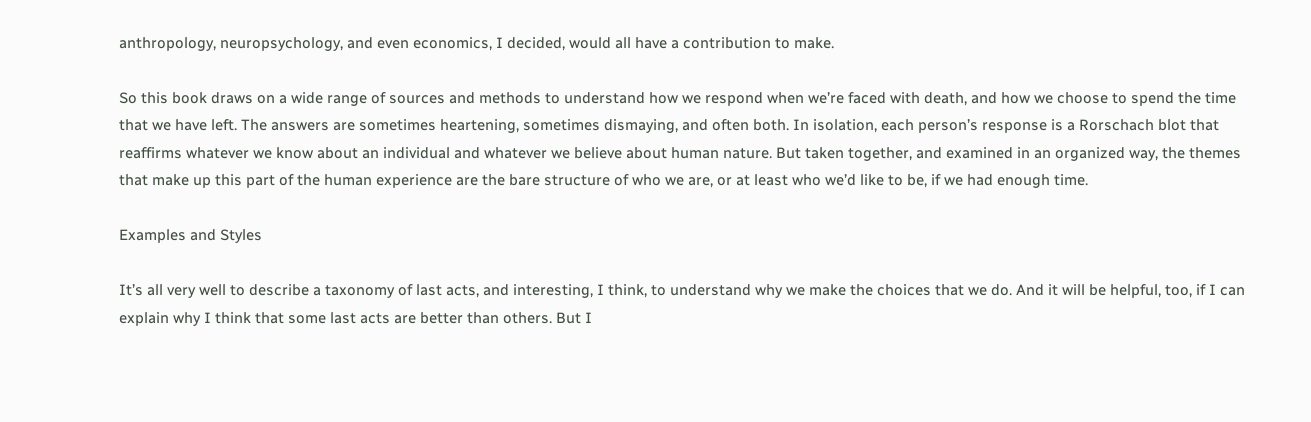anthropology, neuropsychology, and even economics, I decided, would all have a contribution to make.

So this book draws on a wide range of sources and methods to understand how we respond when we’re faced with death, and how we choose to spend the time that we have left. The answers are sometimes heartening, sometimes dismaying, and often both. In isolation, each person’s response is a Rorschach blot that reaffirms whatever we know about an individual and whatever we believe about human nature. But taken together, and examined in an organized way, the themes that make up this part of the human experience are the bare structure of who we are, or at least who we’d like to be, if we had enough time.

Examples and Styles

It’s all very well to describe a taxonomy of last acts, and interesting, I think, to understand why we make the choices that we do. And it will be helpful, too, if I can explain why I think that some last acts are better than others. But I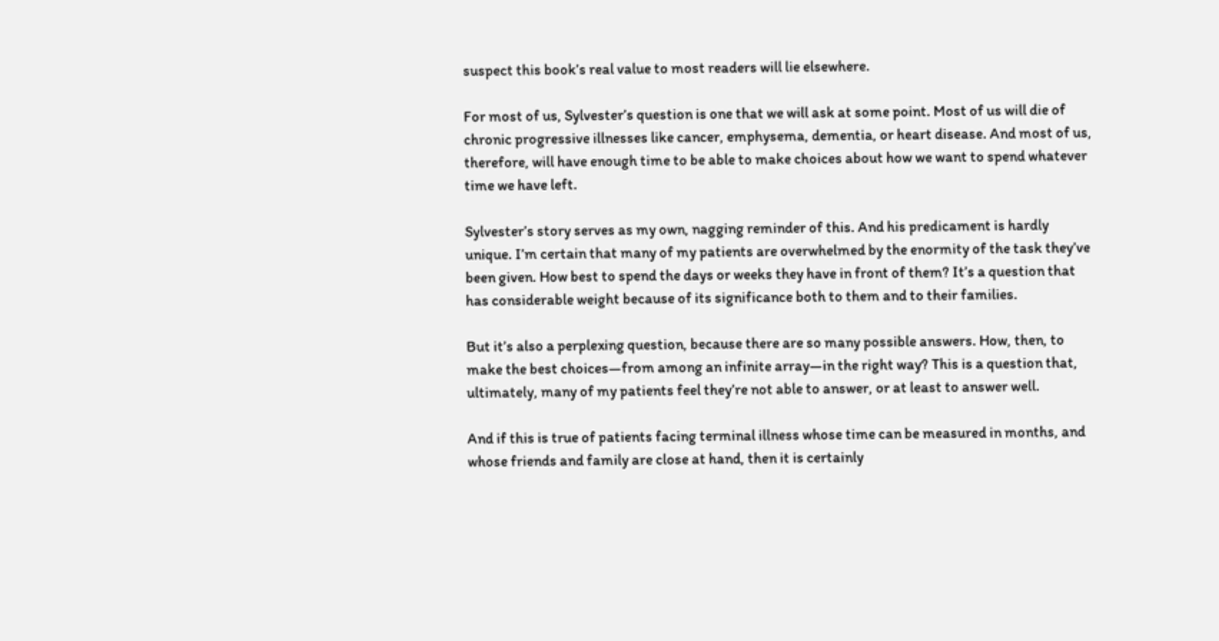suspect this book’s real value to most readers will lie elsewhere.

For most of us, Sylvester’s question is one that we will ask at some point. Most of us will die of chronic progressive illnesses like cancer, emphysema, dementia, or heart disease. And most of us, therefore, will have enough time to be able to make choices about how we want to spend whatever time we have left.

Sylvester’s story serves as my own, nagging reminder of this. And his predicament is hardly unique. I’m certain that many of my patients are overwhelmed by the enormity of the task they’ve been given. How best to spend the days or weeks they have in front of them? It’s a question that has considerable weight because of its significance both to them and to their families.

But it’s also a perplexing question, because there are so many possible answers. How, then, to make the best choices—from among an infinite array—in the right way? This is a question that, ultimately, many of my patients feel they’re not able to answer, or at least to answer well.

And if this is true of patients facing terminal illness whose time can be measured in months, and whose friends and family are close at hand, then it is certainly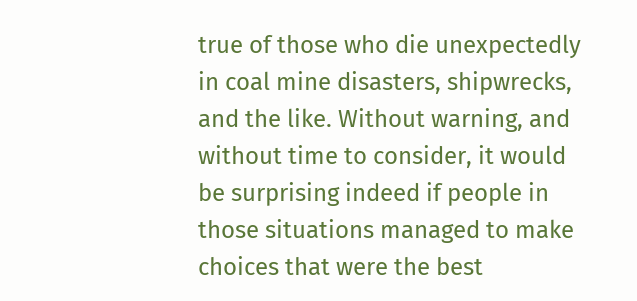true of those who die unexpectedly in coal mine disasters, shipwrecks, and the like. Without warning, and without time to consider, it would be surprising indeed if people in those situations managed to make choices that were the best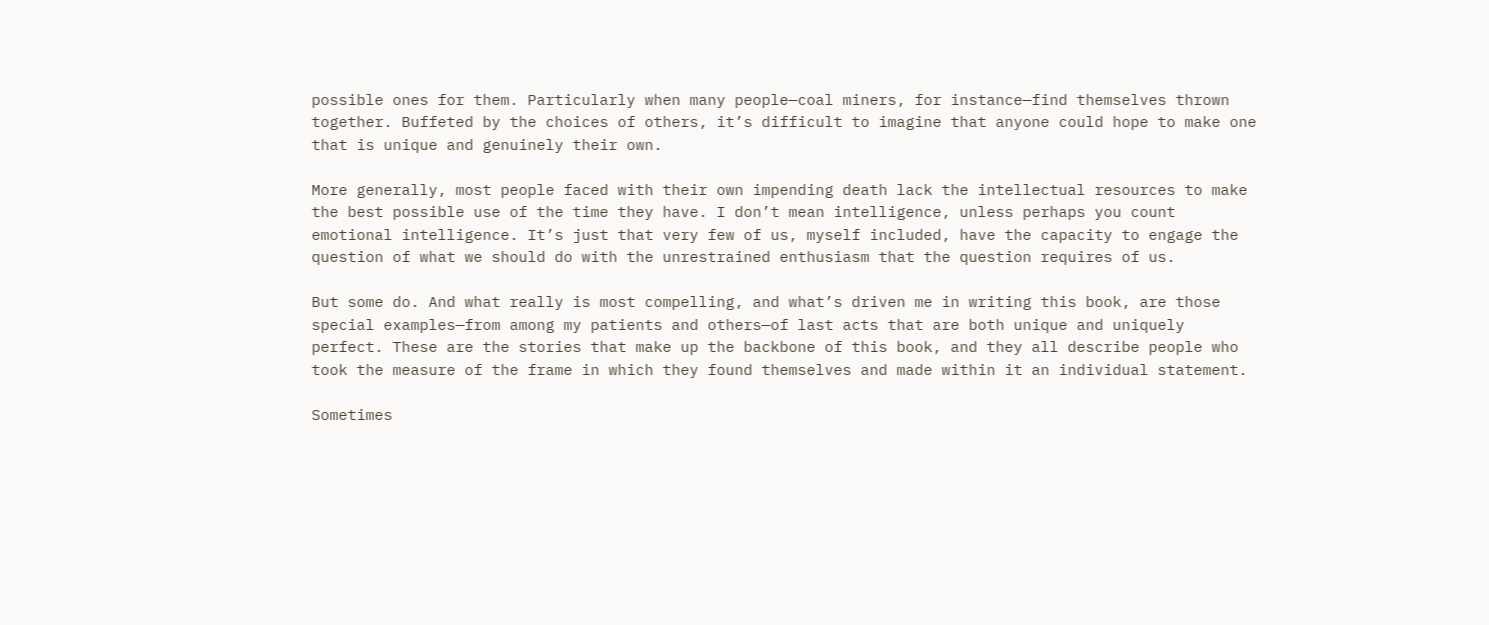possible ones for them. Particularly when many people—coal miners, for instance—find themselves thrown together. Buffeted by the choices of others, it’s difficult to imagine that anyone could hope to make one that is unique and genuinely their own.

More generally, most people faced with their own impending death lack the intellectual resources to make the best possible use of the time they have. I don’t mean intelligence, unless perhaps you count emotional intelligence. It’s just that very few of us, myself included, have the capacity to engage the question of what we should do with the unrestrained enthusiasm that the question requires of us.

But some do. And what really is most compelling, and what’s driven me in writing this book, are those special examples—from among my patients and others—of last acts that are both unique and uniquely perfect. These are the stories that make up the backbone of this book, and they all describe people who took the measure of the frame in which they found themselves and made within it an individual statement.

Sometimes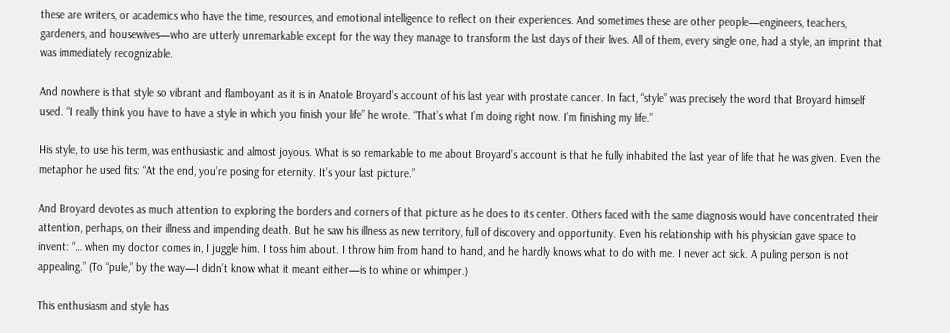these are writers, or academics who have the time, resources, and emotional intelligence to reflect on their experiences. And sometimes these are other people—engineers, teachers, gardeners, and housewives—who are utterly unremarkable except for the way they manage to transform the last days of their lives. All of them, every single one, had a style, an imprint that was immediately recognizable.

And nowhere is that style so vibrant and flamboyant as it is in Anatole Broyard’s account of his last year with prostate cancer. In fact, “style” was precisely the word that Broyard himself used. “I really think you have to have a style in which you finish your life” he wrote. “That’s what I’m doing right now. I’m finishing my life.”

His style, to use his term, was enthusiastic and almost joyous. What is so remarkable to me about Broyard’s account is that he fully inhabited the last year of life that he was given. Even the metaphor he used fits: “At the end, you’re posing for eternity. It’s your last picture.”

And Broyard devotes as much attention to exploring the borders and corners of that picture as he does to its center. Others faced with the same diagnosis would have concentrated their attention, perhaps, on their illness and impending death. But he saw his illness as new territory, full of discovery and opportunity. Even his relationship with his physician gave space to invent: “… when my doctor comes in, I juggle him. I toss him about. I throw him from hand to hand, and he hardly knows what to do with me. I never act sick. A puling person is not appealing.” (To “pule,” by the way—I didn’t know what it meant either—is to whine or whimper.)

This enthusiasm and style has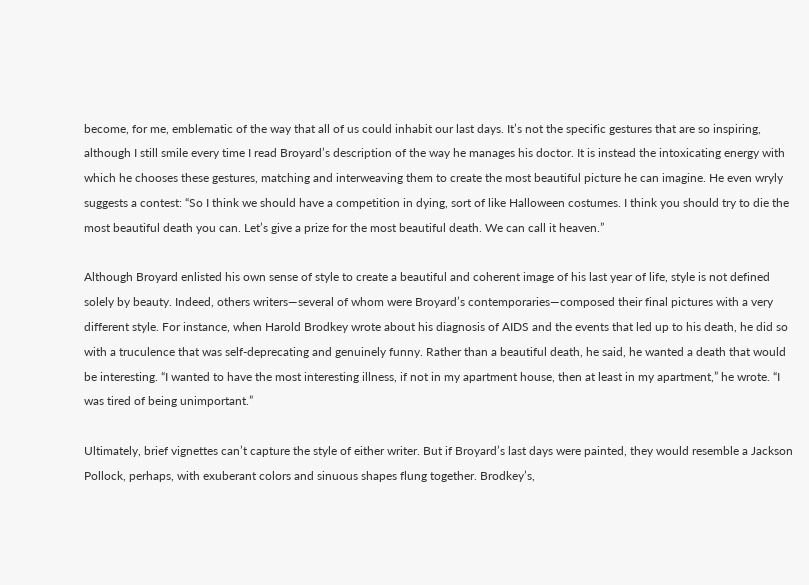become, for me, emblematic of the way that all of us could inhabit our last days. It’s not the specific gestures that are so inspiring, although I still smile every time I read Broyard’s description of the way he manages his doctor. It is instead the intoxicating energy with which he chooses these gestures, matching and interweaving them to create the most beautiful picture he can imagine. He even wryly suggests a contest: “So I think we should have a competition in dying, sort of like Halloween costumes. I think you should try to die the most beautiful death you can. Let’s give a prize for the most beautiful death. We can call it heaven.”

Although Broyard enlisted his own sense of style to create a beautiful and coherent image of his last year of life, style is not defined solely by beauty. Indeed, others writers—several of whom were Broyard’s contemporaries—composed their final pictures with a very different style. For instance, when Harold Brodkey wrote about his diagnosis of AIDS and the events that led up to his death, he did so with a truculence that was self-deprecating and genuinely funny. Rather than a beautiful death, he said, he wanted a death that would be interesting. “I wanted to have the most interesting illness, if not in my apartment house, then at least in my apartment,” he wrote. “I was tired of being unimportant.”

Ultimately, brief vignettes can’t capture the style of either writer. But if Broyard’s last days were painted, they would resemble a Jackson Pollock, perhaps, with exuberant colors and sinuous shapes flung together. Brodkey’s,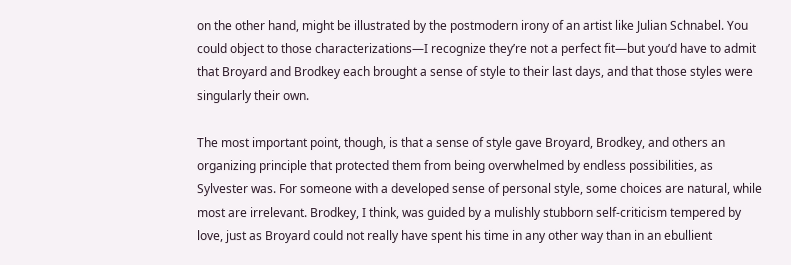on the other hand, might be illustrated by the postmodern irony of an artist like Julian Schnabel. You could object to those characterizations—I recognize they’re not a perfect fit—but you’d have to admit that Broyard and Brodkey each brought a sense of style to their last days, and that those styles were singularly their own.

The most important point, though, is that a sense of style gave Broyard, Brodkey, and others an organizing principle that protected them from being overwhelmed by endless possibilities, as Sylvester was. For someone with a developed sense of personal style, some choices are natural, while most are irrelevant. Brodkey, I think, was guided by a mulishly stubborn self-criticism tempered by love, just as Broyard could not really have spent his time in any other way than in an ebullient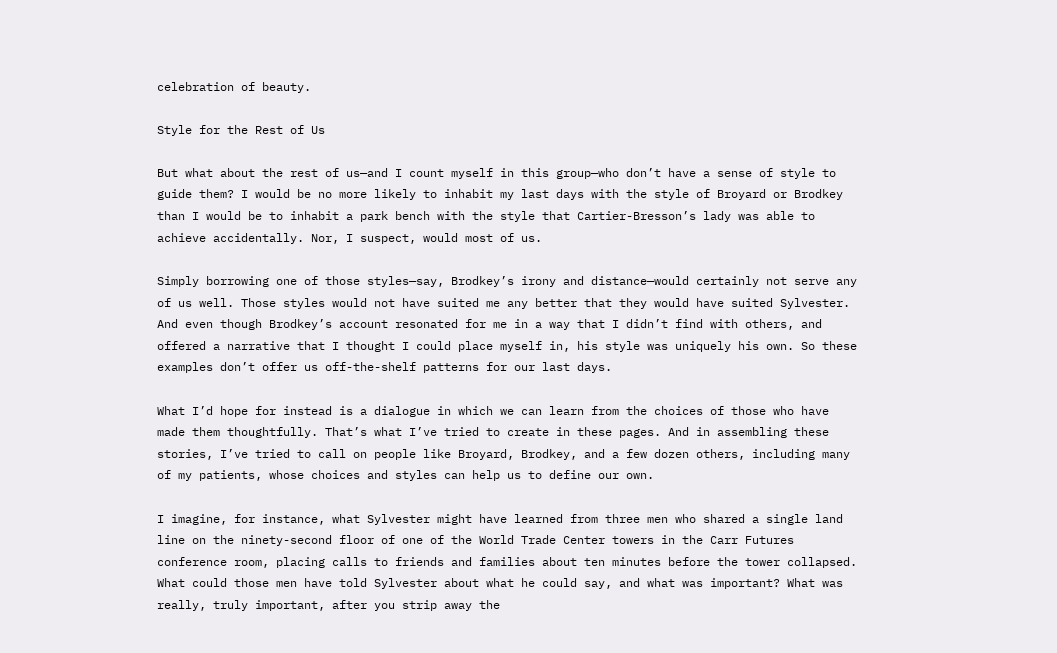celebration of beauty.

Style for the Rest of Us

But what about the rest of us—and I count myself in this group—who don’t have a sense of style to guide them? I would be no more likely to inhabit my last days with the style of Broyard or Brodkey than I would be to inhabit a park bench with the style that Cartier-Bresson’s lady was able to achieve accidentally. Nor, I suspect, would most of us.

Simply borrowing one of those styles—say, Brodkey’s irony and distance—would certainly not serve any of us well. Those styles would not have suited me any better that they would have suited Sylvester. And even though Brodkey’s account resonated for me in a way that I didn’t find with others, and offered a narrative that I thought I could place myself in, his style was uniquely his own. So these examples don’t offer us off-the-shelf patterns for our last days.

What I’d hope for instead is a dialogue in which we can learn from the choices of those who have made them thoughtfully. That’s what I’ve tried to create in these pages. And in assembling these stories, I’ve tried to call on people like Broyard, Brodkey, and a few dozen others, including many of my patients, whose choices and styles can help us to define our own.

I imagine, for instance, what Sylvester might have learned from three men who shared a single land line on the ninety-second floor of one of the World Trade Center towers in the Carr Futures conference room, placing calls to friends and families about ten minutes before the tower collapsed. What could those men have told Sylvester about what he could say, and what was important? What was really, truly important, after you strip away the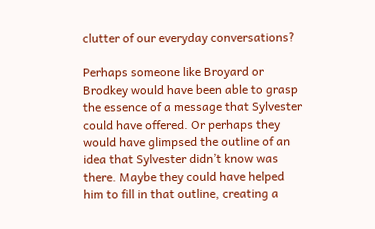clutter of our everyday conversations?

Perhaps someone like Broyard or Brodkey would have been able to grasp the essence of a message that Sylvester could have offered. Or perhaps they would have glimpsed the outline of an idea that Sylvester didn’t know was there. Maybe they could have helped him to fill in that outline, creating a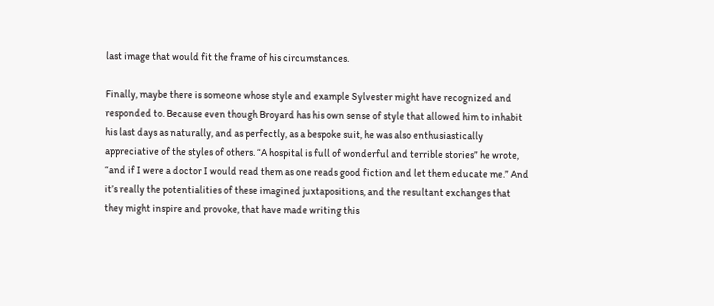last image that would fit the frame of his circumstances.

Finally, maybe there is someone whose style and example Sylvester might have recognized and responded to. Because even though Broyard has his own sense of style that allowed him to inhabit his last days as naturally, and as perfectly, as a bespoke suit, he was also enthusiastically appreciative of the styles of others. “A hospital is full of wonderful and terrible stories” he wrote, “and if I were a doctor I would read them as one reads good fiction and let them educate me.” And it’s really the potentialities of these imagined juxtapositions, and the resultant exchanges that they might inspire and provoke, that have made writing this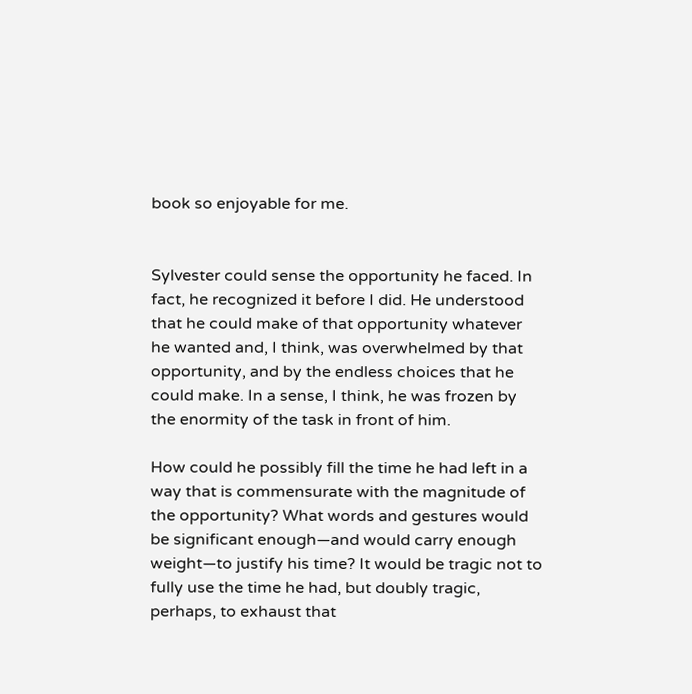book so enjoyable for me.


Sylvester could sense the opportunity he faced. In fact, he recognized it before I did. He understood that he could make of that opportunity whatever he wanted and, I think, was overwhelmed by that opportunity, and by the endless choices that he could make. In a sense, I think, he was frozen by the enormity of the task in front of him.

How could he possibly fill the time he had left in a way that is commensurate with the magnitude of the opportunity? What words and gestures would be significant enough—and would carry enough weight—to justify his time? It would be tragic not to fully use the time he had, but doubly tragic, perhaps, to exhaust that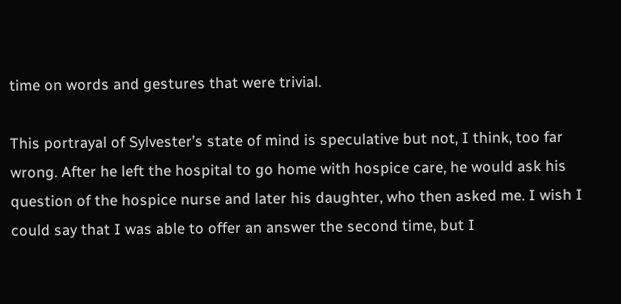time on words and gestures that were trivial.

This portrayal of Sylvester’s state of mind is speculative but not, I think, too far wrong. After he left the hospital to go home with hospice care, he would ask his question of the hospice nurse and later his daughter, who then asked me. I wish I could say that I was able to offer an answer the second time, but I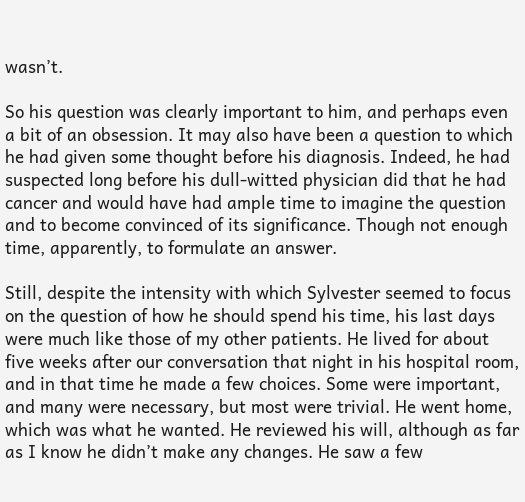wasn’t.

So his question was clearly important to him, and perhaps even a bit of an obsession. It may also have been a question to which he had given some thought before his diagnosis. Indeed, he had suspected long before his dull-witted physician did that he had cancer and would have had ample time to imagine the question and to become convinced of its significance. Though not enough time, apparently, to formulate an answer.

Still, despite the intensity with which Sylvester seemed to focus on the question of how he should spend his time, his last days were much like those of my other patients. He lived for about five weeks after our conversation that night in his hospital room, and in that time he made a few choices. Some were important, and many were necessary, but most were trivial. He went home, which was what he wanted. He reviewed his will, although as far as I know he didn’t make any changes. He saw a few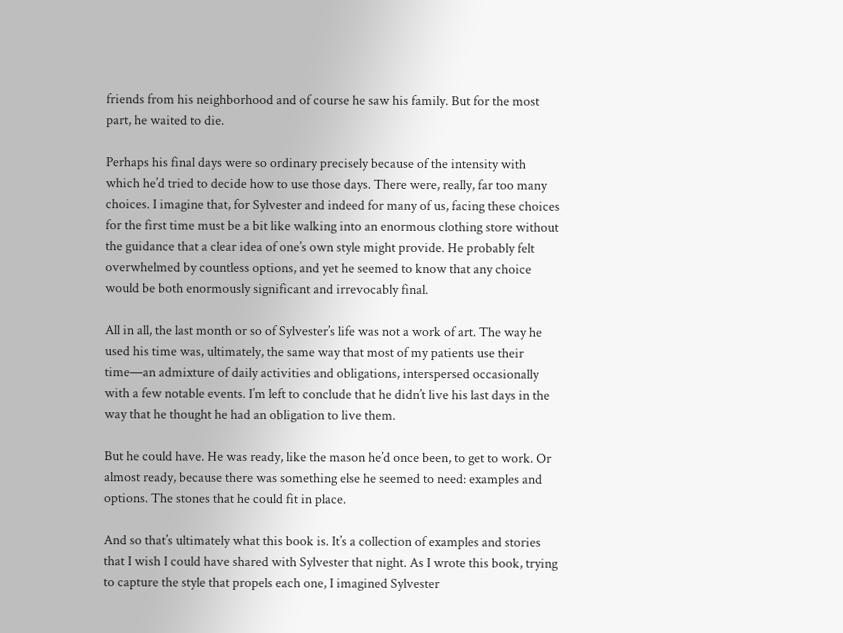friends from his neighborhood and of course he saw his family. But for the most part, he waited to die.

Perhaps his final days were so ordinary precisely because of the intensity with which he’d tried to decide how to use those days. There were, really, far too many choices. I imagine that, for Sylvester and indeed for many of us, facing these choices for the first time must be a bit like walking into an enormous clothing store without the guidance that a clear idea of one’s own style might provide. He probably felt overwhelmed by countless options, and yet he seemed to know that any choice would be both enormously significant and irrevocably final.

All in all, the last month or so of Sylvester’s life was not a work of art. The way he used his time was, ultimately, the same way that most of my patients use their time—an admixture of daily activities and obligations, interspersed occasionally with a few notable events. I’m left to conclude that he didn’t live his last days in the way that he thought he had an obligation to live them.

But he could have. He was ready, like the mason he’d once been, to get to work. Or almost ready, because there was something else he seemed to need: examples and options. The stones that he could fit in place.

And so that’s ultimately what this book is. It’s a collection of examples and stories that I wish I could have shared with Sylvester that night. As I wrote this book, trying to capture the style that propels each one, I imagined Sylvester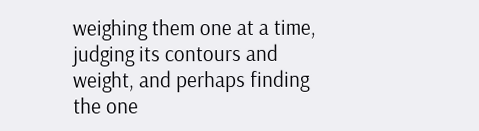weighing them one at a time, judging its contours and weight, and perhaps finding the one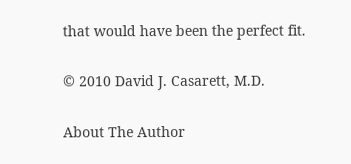that would have been the perfect fit.

© 2010 David J. Casarett, M.D.

About The Author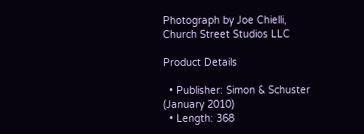Photograph by Joe Chielli, Church Street Studios LLC

Product Details

  • Publisher: Simon & Schuster (January 2010)
  • Length: 368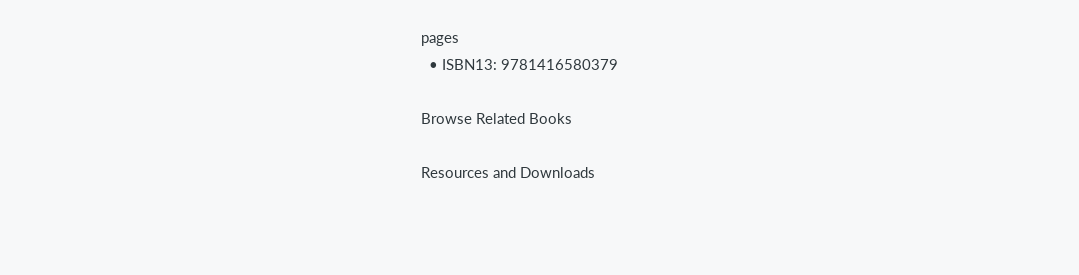pages
  • ISBN13: 9781416580379

Browse Related Books

Resources and Downloads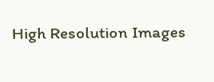High Resolution Images